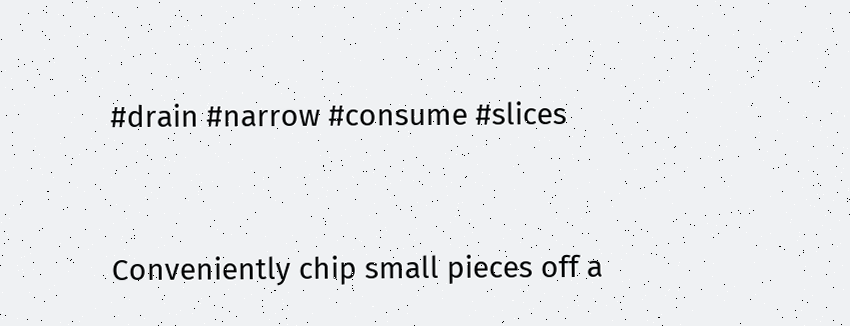#drain #narrow #consume #slices


Conveniently chip small pieces off a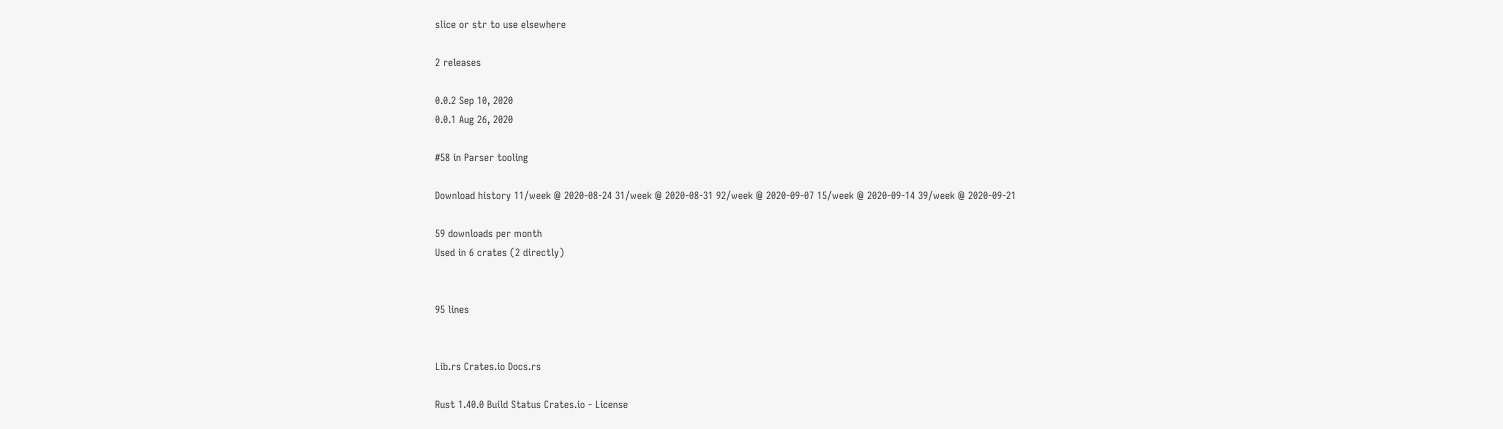slice or str to use elsewhere

2 releases

0.0.2 Sep 10, 2020
0.0.1 Aug 26, 2020

#58 in Parser tooling

Download history 11/week @ 2020-08-24 31/week @ 2020-08-31 92/week @ 2020-09-07 15/week @ 2020-09-14 39/week @ 2020-09-21

59 downloads per month
Used in 6 crates (2 directly)


95 lines


Lib.rs Crates.io Docs.rs

Rust 1.40.0 Build Status Crates.io - License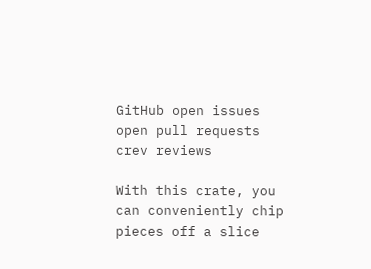GitHub open issues open pull requests crev reviews

With this crate, you can conveniently chip pieces off a slice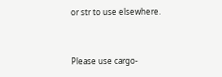or str to use elsewhere.


Please use cargo-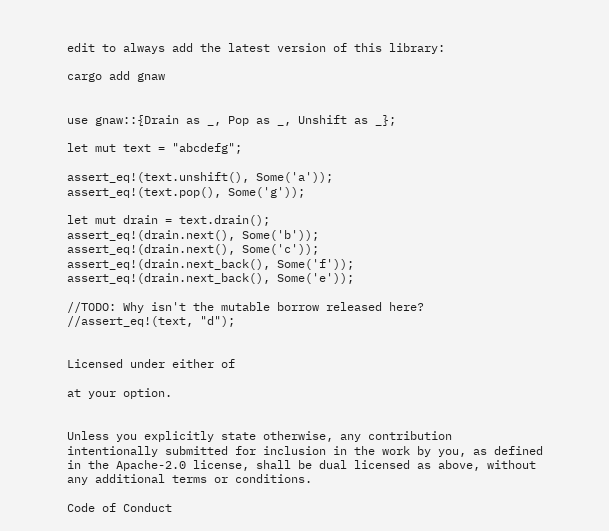edit to always add the latest version of this library:

cargo add gnaw


use gnaw::{Drain as _, Pop as _, Unshift as _};

let mut text = "abcdefg";

assert_eq!(text.unshift(), Some('a'));
assert_eq!(text.pop(), Some('g'));

let mut drain = text.drain();
assert_eq!(drain.next(), Some('b'));
assert_eq!(drain.next(), Some('c'));
assert_eq!(drain.next_back(), Some('f'));
assert_eq!(drain.next_back(), Some('e'));

//TODO: Why isn't the mutable borrow released here?
//assert_eq!(text, "d");


Licensed under either of

at your option.


Unless you explicitly state otherwise, any contribution intentionally submitted for inclusion in the work by you, as defined in the Apache-2.0 license, shall be dual licensed as above, without any additional terms or conditions.

Code of Conduct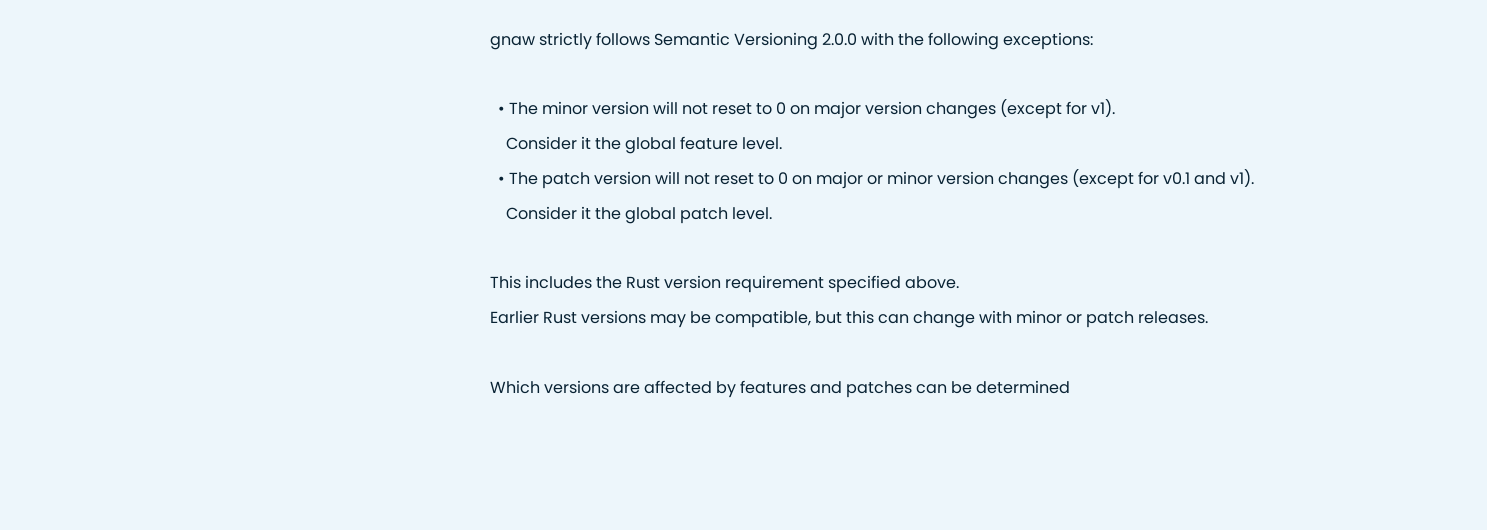gnaw strictly follows Semantic Versioning 2.0.0 with the following exceptions:

  • The minor version will not reset to 0 on major version changes (except for v1).
    Consider it the global feature level.
  • The patch version will not reset to 0 on major or minor version changes (except for v0.1 and v1).
    Consider it the global patch level.

This includes the Rust version requirement specified above.
Earlier Rust versions may be compatible, but this can change with minor or patch releases.

Which versions are affected by features and patches can be determined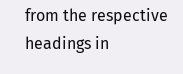from the respective headings in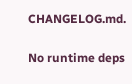CHANGELOG.md.

No runtime deps